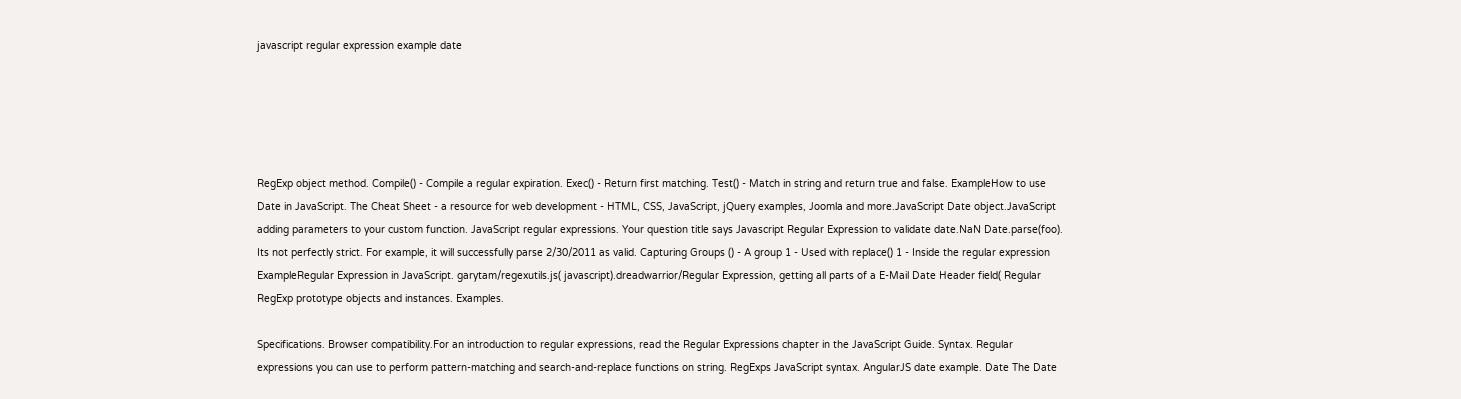javascript regular expression example date





RegExp object method. Compile() - Compile a regular expiration. Exec() - Return first matching. Test() - Match in string and return true and false. ExampleHow to use Date in JavaScript. The Cheat Sheet - a resource for web development - HTML, CSS, JavaScript, jQuery examples, Joomla and more.JavaScript Date object.JavaScript adding parameters to your custom function. JavaScript regular expressions. Your question title says Javascript Regular Expression to validate date.NaN Date.parse(foo). Its not perfectly strict. For example, it will successfully parse 2/30/2011 as valid. Capturing Groups () - A group 1 - Used with replace() 1 - Inside the regular expression ExampleRegular Expression in JavaScript. garytam/regexutils.js( javascript).dreadwarrior/Regular Expression, getting all parts of a E-Mail Date Header field( Regular RegExp prototype objects and instances. Examples.

Specifications. Browser compatibility.For an introduction to regular expressions, read the Regular Expressions chapter in the JavaScript Guide. Syntax. Regular expressions you can use to perform pattern-matching and search-and-replace functions on string. RegExps JavaScript syntax. AngularJS date example. Date The Date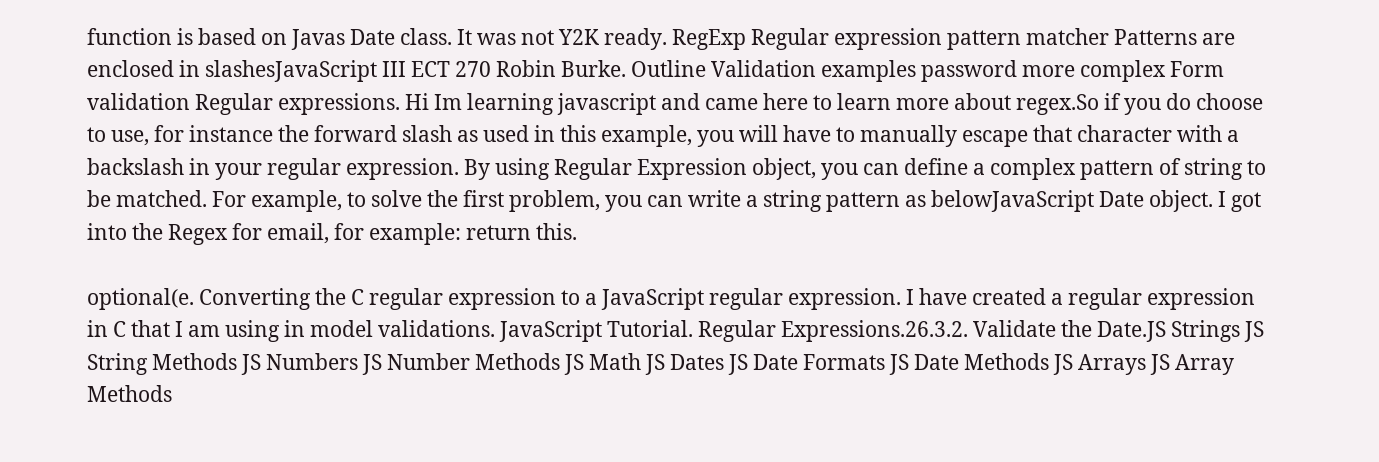function is based on Javas Date class. It was not Y2K ready. RegExp Regular expression pattern matcher Patterns are enclosed in slashesJavaScript III ECT 270 Robin Burke. Outline Validation examples password more complex Form validation Regular expressions. Hi Im learning javascript and came here to learn more about regex.So if you do choose to use, for instance the forward slash as used in this example, you will have to manually escape that character with a backslash in your regular expression. By using Regular Expression object, you can define a complex pattern of string to be matched. For example, to solve the first problem, you can write a string pattern as belowJavaScript Date object. I got into the Regex for email, for example: return this.

optional(e. Converting the C regular expression to a JavaScript regular expression. I have created a regular expression in C that I am using in model validations. JavaScript Tutorial. Regular Expressions.26.3.2. Validate the Date.JS Strings JS String Methods JS Numbers JS Number Methods JS Math JS Dates JS Date Formats JS Date Methods JS Arrays JS Array Methods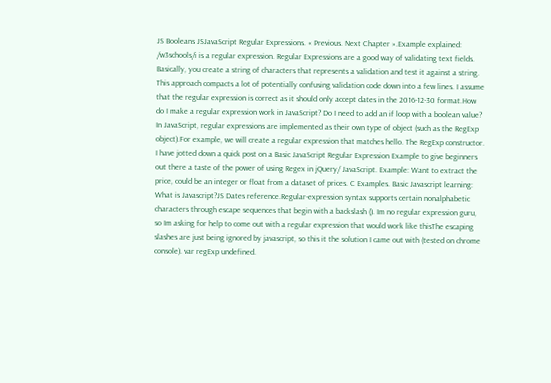JS Booleans JSJavaScript Regular Expressions. « Previous. Next Chapter ».Example explained: /w3schools/i is a regular expression. Regular Expressions are a good way of validating text fields. Basically, you create a string of characters that represents a validation and test it against a string. This approach compacts a lot of potentially confusing validation code down into a few lines. I assume that the regular expression is correct as it should only accept dates in the 2016-12-30 format.How do I make a regular expression work in JavaScript? Do I need to add an if loop with a boolean value? In JavaScript, regular expressions are implemented as their own type of object (such as the RegExp object).For example, we will create a regular expression that matches hello. The RegExp constructor. I have jotted down a quick post on a Basic JavaScript Regular Expression Example to give beginners out there a taste of the power of using Regex in jQuery/ JavaScript. Example: Want to extract the price, could be an integer or float from a dataset of prices. C Examples. Basic Javascript learning: What is Javascript?JS Dates reference.Regular-expression syntax supports certain nonalphabetic characters through escape sequences that begin with a backslash (). Im no regular expression guru, so Im asking for help to come out with a regular expression that would work like thisThe escaping slashes are just being ignored by javascript, so this it the solution I came out with (tested on chrome console). var regExp undefined.